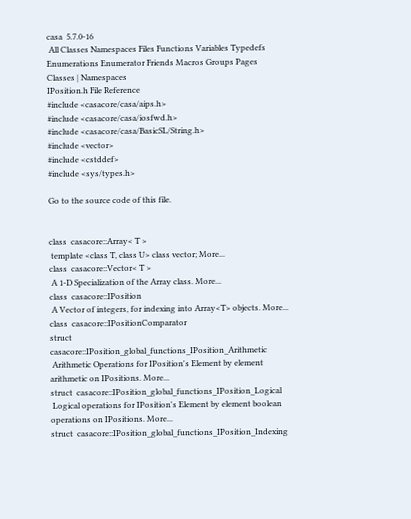casa  5.7.0-16
 All Classes Namespaces Files Functions Variables Typedefs Enumerations Enumerator Friends Macros Groups Pages
Classes | Namespaces
IPosition.h File Reference
#include <casacore/casa/aips.h>
#include <casacore/casa/iosfwd.h>
#include <casacore/casa/BasicSL/String.h>
#include <vector>
#include <cstddef>
#include <sys/types.h>

Go to the source code of this file.


class  casacore::Array< T >
 template <class T, class U> class vector; More...
class  casacore::Vector< T >
 A 1-D Specialization of the Array class. More...
class  casacore::IPosition
 A Vector of integers, for indexing into Array<T> objects. More...
class  casacore::IPositionComparator
struct  casacore::IPosition_global_functions_IPosition_Arithmetic
 Arithmetic Operations for IPosition's Element by element arithmetic on IPositions. More...
struct  casacore::IPosition_global_functions_IPosition_Logical
 Logical operations for IPosition's Element by element boolean operations on IPositions. More...
struct  casacore::IPosition_global_functions_IPosition_Indexing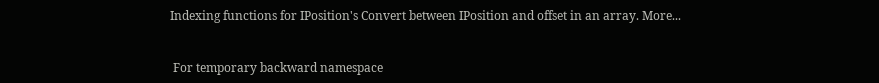Indexing functions for IPosition's Convert between IPosition and offset in an array. More...


 For temporary backward namespace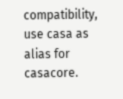compatibility, use casa as alias for casacore.